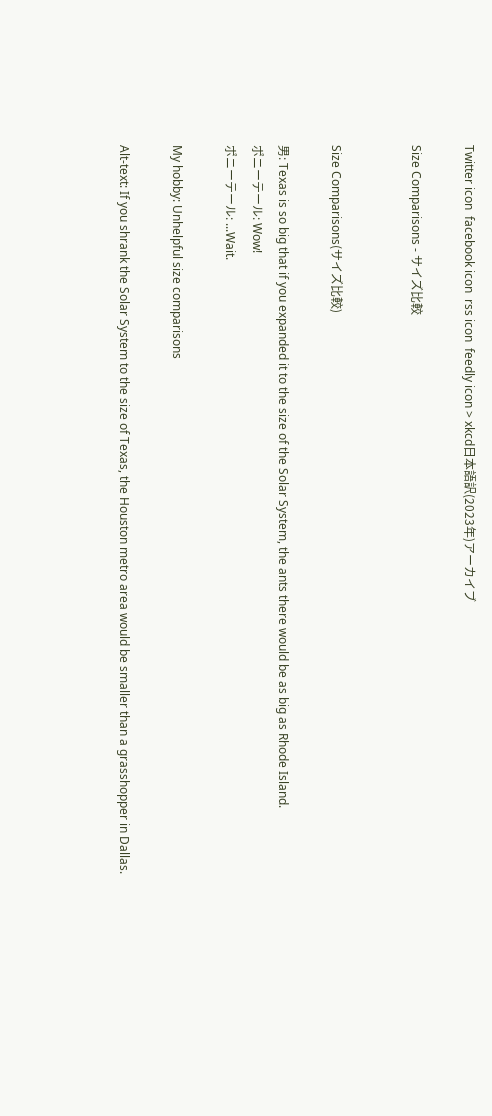Twitter icon  facebook icon  rss icon  feedly icon > xkcd日本語訳(2023年)アーカイブ

Size Comparisons - サイズ比較


Size Comparisons(サイズ比較)

男: Texas is so big that if you expanded it to the size of the Solar System, the ants there would be as big as Rhode Island.
ポニーテール: Wow!
ポニーテール: ...Wait.

My hobby: Unhelpful size comparisons

Alt-text: If you shrank the Solar System to the size of Texas, the Houston metro area would be smaller than a grasshopper in Dallas.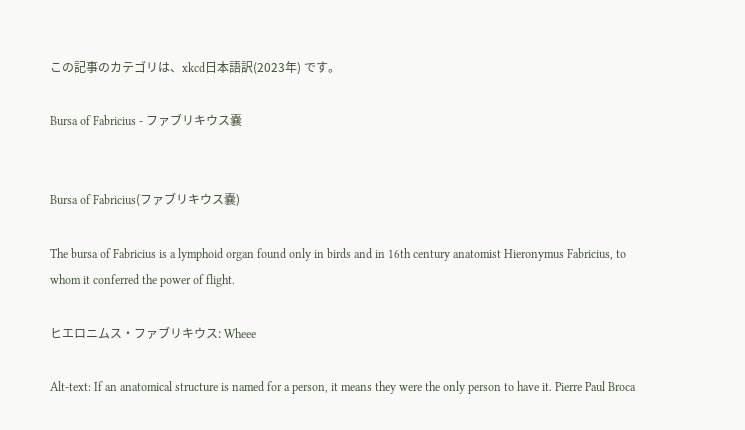この記事のカテゴリは、xkcd日本語訳(2023年) です。

Bursa of Fabricius - ファブリキウス嚢


Bursa of Fabricius(ファブリキウス嚢)

The bursa of Fabricius is a lymphoid organ found only in birds and in 16th century anatomist Hieronymus Fabricius, to whom it conferred the power of flight.

ヒエロニムス・ファブリキウス: Wheee

Alt-text: If an anatomical structure is named for a person, it means they were the only person to have it. Pierre Paul Broca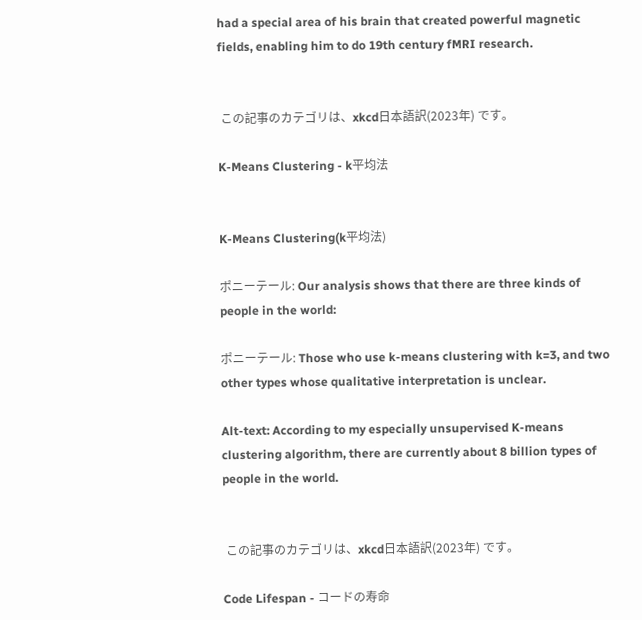had a special area of his brain that created powerful magnetic fields, enabling him to do 19th century fMRI research.


 この記事のカテゴリは、xkcd日本語訳(2023年) です。

K-Means Clustering - k平均法


K-Means Clustering(k平均法)

ポニーテール: Our analysis shows that there are three kinds of people in the world:

ポニーテール: Those who use k-means clustering with k=3, and two other types whose qualitative interpretation is unclear.

Alt-text: According to my especially unsupervised K-means clustering algorithm, there are currently about 8 billion types of people in the world.


 この記事のカテゴリは、xkcd日本語訳(2023年) です。

Code Lifespan - コードの寿命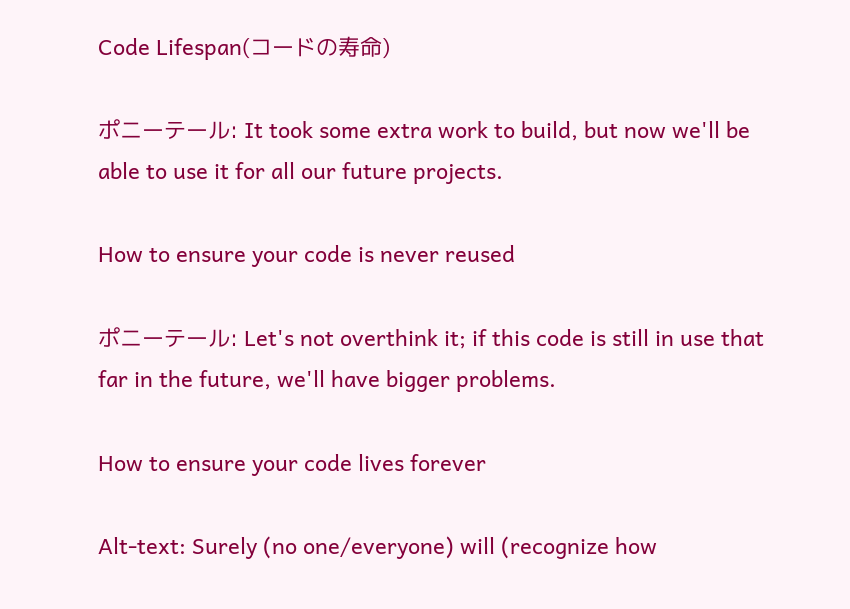Code Lifespan(コードの寿命)

ポニーテール: It took some extra work to build, but now we'll be able to use it for all our future projects.

How to ensure your code is never reused

ポニーテール: Let's not overthink it; if this code is still in use that far in the future, we'll have bigger problems.

How to ensure your code lives forever

Alt-text: Surely (no one/everyone) will (recognize how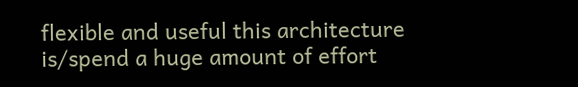flexible and useful this architecture is/spend a huge amount of effort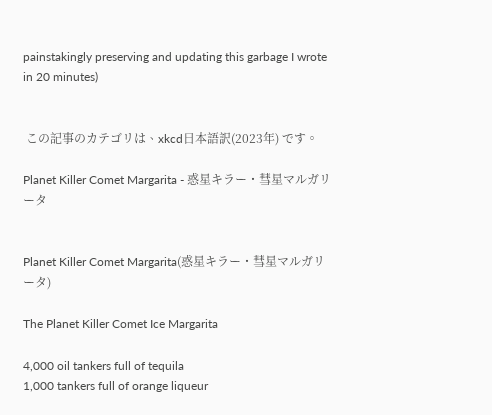painstakingly preserving and updating this garbage I wrote in 20 minutes)


 この記事のカテゴリは、xkcd日本語訳(2023年) です。

Planet Killer Comet Margarita - 惑星キラー・彗星マルガリータ


Planet Killer Comet Margarita(惑星キラー・彗星マルガリータ)

The Planet Killer Comet Ice Margarita

4,000 oil tankers full of tequila
1,000 tankers full of orange liqueur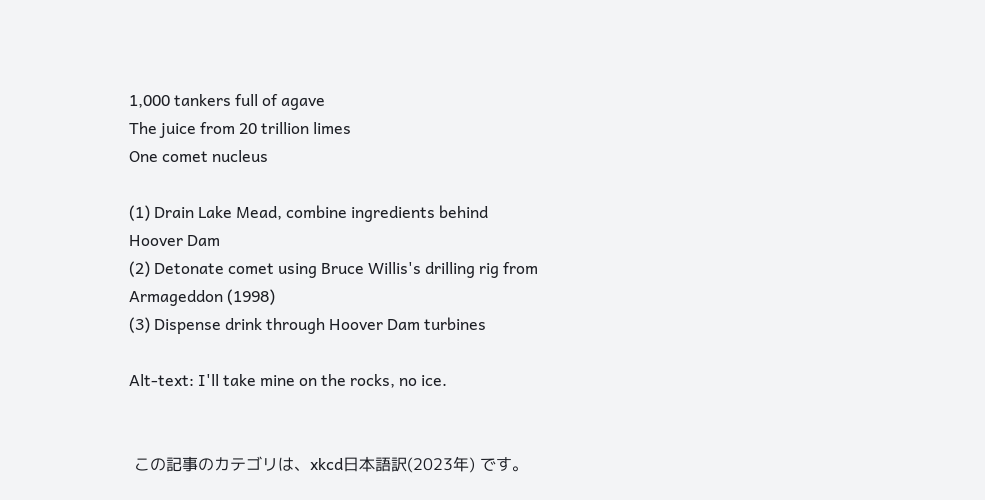1,000 tankers full of agave
The juice from 20 trillion limes
One comet nucleus

(1) Drain Lake Mead, combine ingredients behind Hoover Dam
(2) Detonate comet using Bruce Willis's drilling rig from Armageddon (1998)
(3) Dispense drink through Hoover Dam turbines

Alt-text: I'll take mine on the rocks, no ice.


 この記事のカテゴリは、xkcd日本語訳(2023年) です。